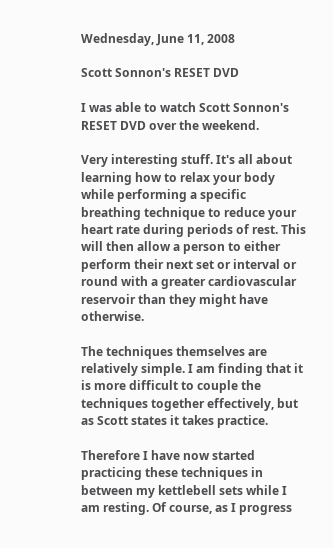Wednesday, June 11, 2008

Scott Sonnon's RESET DVD

I was able to watch Scott Sonnon's RESET DVD over the weekend.

Very interesting stuff. It's all about learning how to relax your body while performing a specific breathing technique to reduce your heart rate during periods of rest. This will then allow a person to either perform their next set or interval or round with a greater cardiovascular reservoir than they might have otherwise.

The techniques themselves are relatively simple. I am finding that it is more difficult to couple the techniques together effectively, but as Scott states it takes practice.

Therefore I have now started practicing these techniques in between my kettlebell sets while I am resting. Of course, as I progress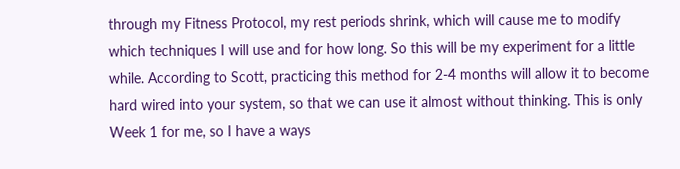through my Fitness Protocol, my rest periods shrink, which will cause me to modify which techniques I will use and for how long. So this will be my experiment for a little while. According to Scott, practicing this method for 2-4 months will allow it to become hard wired into your system, so that we can use it almost without thinking. This is only Week 1 for me, so I have a ways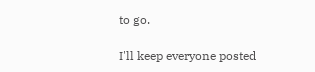to go.

I'll keep everyone posted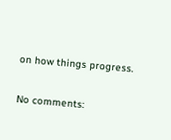on how things progress.

No comments: